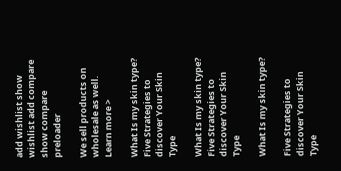add wishlist show wishlist add compare show compare preloader

We sell products on wholesale as well. Learn more >

What Is my skin type? Five Strategies to discover Your Skin Type

What Is my skin type? Five Strategies to discover Your Skin Type

What Is my skin type?

Five Strategies to discover Your Skin Type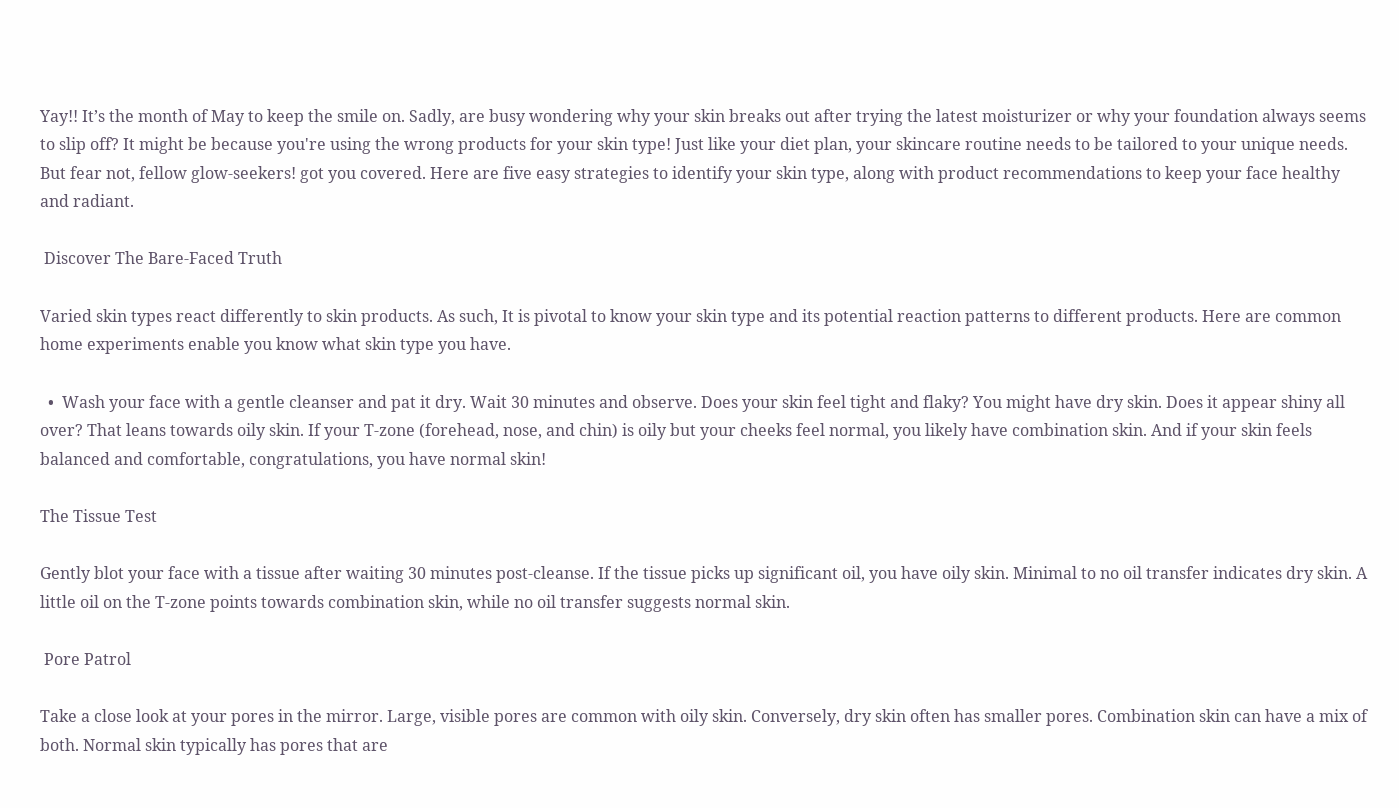Yay!! It’s the month of May to keep the smile on. Sadly, are busy wondering why your skin breaks out after trying the latest moisturizer or why your foundation always seems to slip off? It might be because you're using the wrong products for your skin type! Just like your diet plan, your skincare routine needs to be tailored to your unique needs. But fear not, fellow glow-seekers! got you covered. Here are five easy strategies to identify your skin type, along with product recommendations to keep your face healthy and radiant.

 Discover The Bare-Faced Truth

Varied skin types react differently to skin products. As such, It is pivotal to know your skin type and its potential reaction patterns to different products. Here are common home experiments enable you know what skin type you have.

  •  Wash your face with a gentle cleanser and pat it dry. Wait 30 minutes and observe. Does your skin feel tight and flaky? You might have dry skin. Does it appear shiny all over? That leans towards oily skin. If your T-zone (forehead, nose, and chin) is oily but your cheeks feel normal, you likely have combination skin. And if your skin feels balanced and comfortable, congratulations, you have normal skin!

The Tissue Test

Gently blot your face with a tissue after waiting 30 minutes post-cleanse. If the tissue picks up significant oil, you have oily skin. Minimal to no oil transfer indicates dry skin. A little oil on the T-zone points towards combination skin, while no oil transfer suggests normal skin.

 Pore Patrol

Take a close look at your pores in the mirror. Large, visible pores are common with oily skin. Conversely, dry skin often has smaller pores. Combination skin can have a mix of both. Normal skin typically has pores that are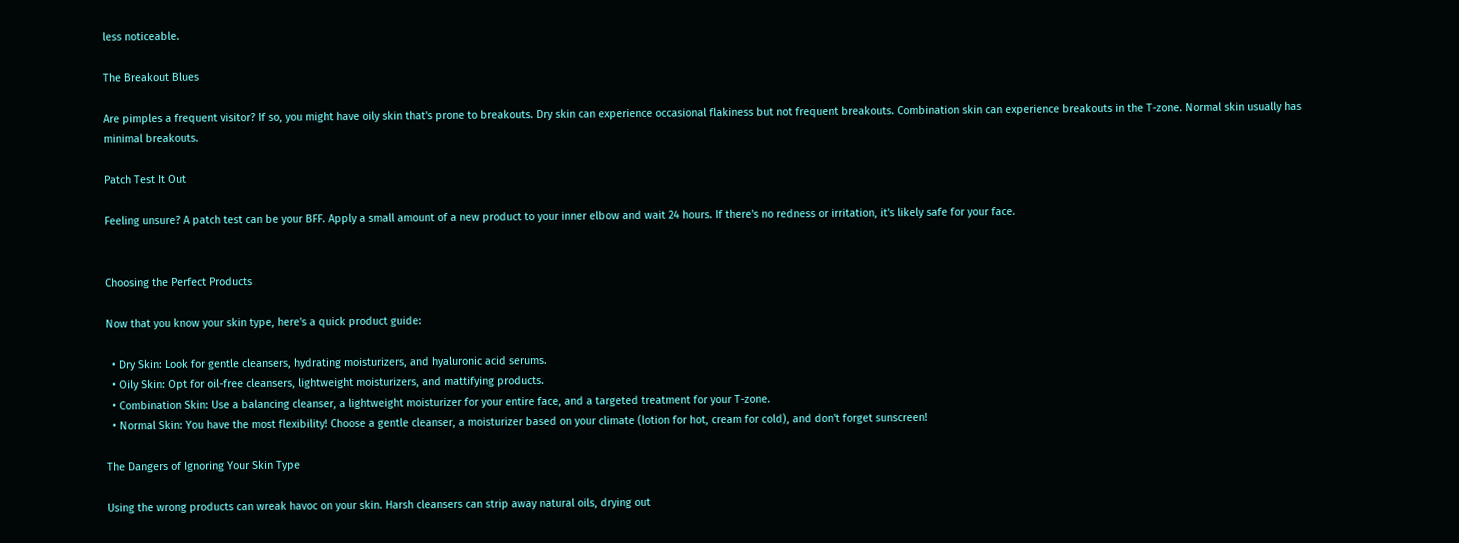less noticeable.

The Breakout Blues

Are pimples a frequent visitor? If so, you might have oily skin that's prone to breakouts. Dry skin can experience occasional flakiness but not frequent breakouts. Combination skin can experience breakouts in the T-zone. Normal skin usually has minimal breakouts.

Patch Test It Out

Feeling unsure? A patch test can be your BFF. Apply a small amount of a new product to your inner elbow and wait 24 hours. If there's no redness or irritation, it's likely safe for your face.


Choosing the Perfect Products

Now that you know your skin type, here's a quick product guide:

  • Dry Skin: Look for gentle cleansers, hydrating moisturizers, and hyaluronic acid serums.
  • Oily Skin: Opt for oil-free cleansers, lightweight moisturizers, and mattifying products.
  • Combination Skin: Use a balancing cleanser, a lightweight moisturizer for your entire face, and a targeted treatment for your T-zone.
  • Normal Skin: You have the most flexibility! Choose a gentle cleanser, a moisturizer based on your climate (lotion for hot, cream for cold), and don't forget sunscreen!

The Dangers of Ignoring Your Skin Type

Using the wrong products can wreak havoc on your skin. Harsh cleansers can strip away natural oils, drying out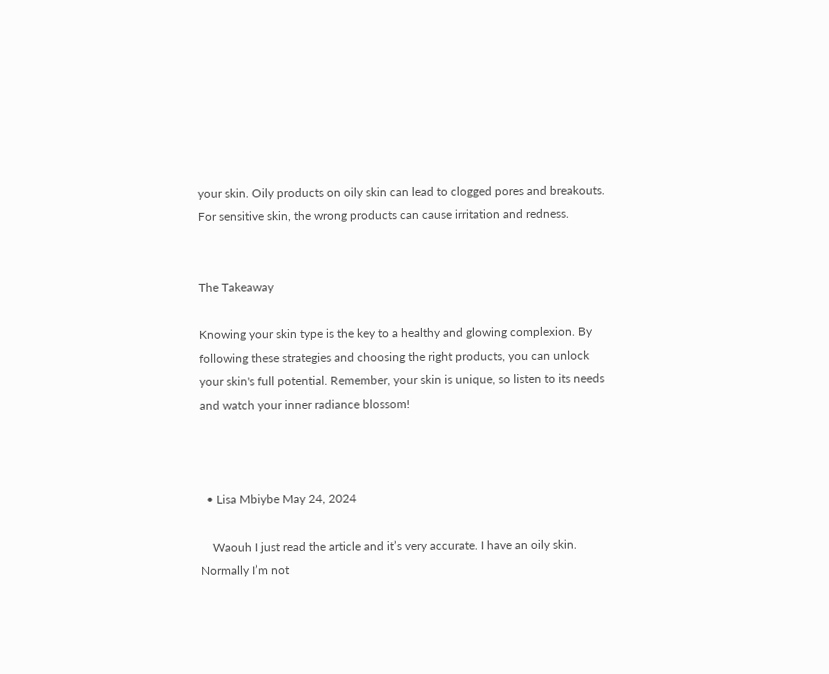your skin. Oily products on oily skin can lead to clogged pores and breakouts. For sensitive skin, the wrong products can cause irritation and redness.


The Takeaway

Knowing your skin type is the key to a healthy and glowing complexion. By following these strategies and choosing the right products, you can unlock your skin's full potential. Remember, your skin is unique, so listen to its needs and watch your inner radiance blossom!



  • Lisa Mbiybe May 24, 2024

    Waouh I just read the article and it’s very accurate. I have an oily skin. Normally I’m not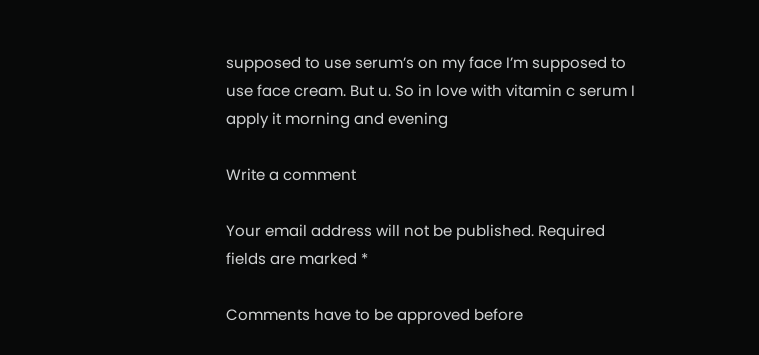supposed to use serum’s on my face I’m supposed to use face cream. But u. So in love with vitamin c serum I apply it morning and evening

Write a comment

Your email address will not be published. Required fields are marked *

Comments have to be approved before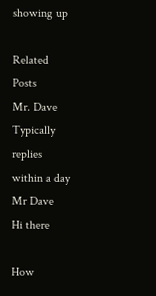showing up

Related Posts
Mr. Dave
Typically replies within a day
Mr Dave
Hi there

How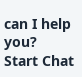can I help you?
Start Chat